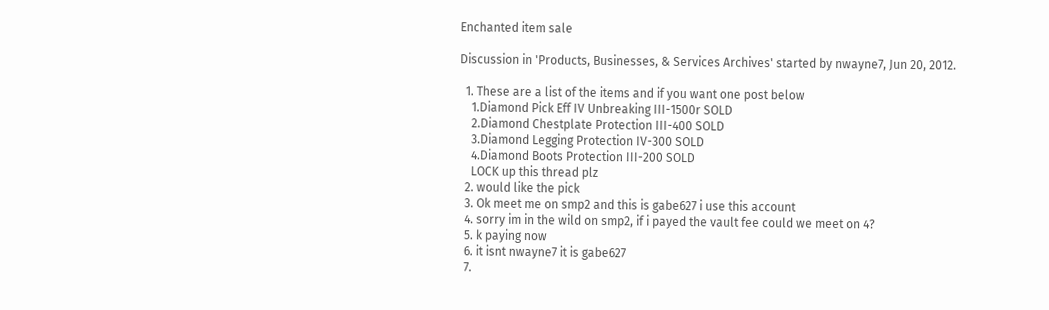Enchanted item sale

Discussion in 'Products, Businesses, & Services Archives' started by nwayne7, Jun 20, 2012.

  1. These are a list of the items and if you want one post below
    1.Diamond Pick Eff IV Unbreaking III-1500r SOLD
    2.Diamond Chestplate Protection III-400 SOLD
    3.Diamond Legging Protection IV-300 SOLD
    4.Diamond Boots Protection III-200 SOLD
    LOCK up this thread plz
  2. would like the pick
  3. Ok meet me on smp2 and this is gabe627 i use this account
  4. sorry im in the wild on smp2, if i payed the vault fee could we meet on 4?
  5. k paying now
  6. it isnt nwayne7 it is gabe627
  7.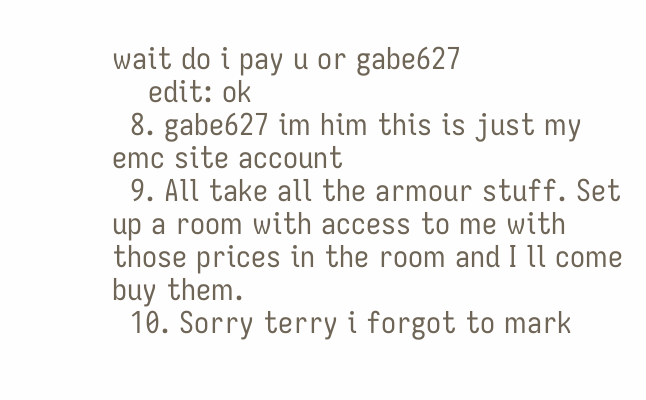wait do i pay u or gabe627
    edit: ok
  8. gabe627 im him this is just my emc site account
  9. All take all the armour stuff. Set up a room with access to me with those prices in the room and I ll come buy them.
  10. Sorry terry i forgot to mark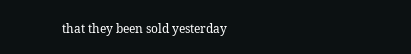that they been sold yesterday